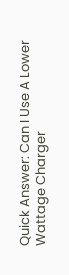Quick Answer: Can I Use A Lower Wattage Charger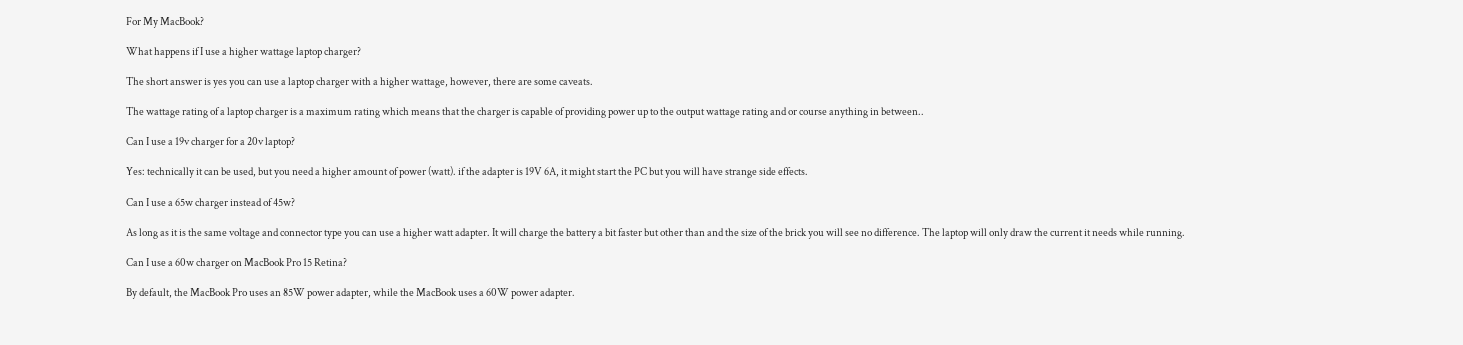For My MacBook?

What happens if I use a higher wattage laptop charger?

The short answer is yes you can use a laptop charger with a higher wattage, however, there are some caveats.

The wattage rating of a laptop charger is a maximum rating which means that the charger is capable of providing power up to the output wattage rating and or course anything in between..

Can I use a 19v charger for a 20v laptop?

Yes: technically it can be used, but you need a higher amount of power (watt). if the adapter is 19V 6A, it might start the PC but you will have strange side effects.

Can I use a 65w charger instead of 45w?

As long as it is the same voltage and connector type you can use a higher watt adapter. It will charge the battery a bit faster but other than and the size of the brick you will see no difference. The laptop will only draw the current it needs while running.

Can I use a 60w charger on MacBook Pro 15 Retina?

By default, the MacBook Pro uses an 85W power adapter, while the MacBook uses a 60W power adapter.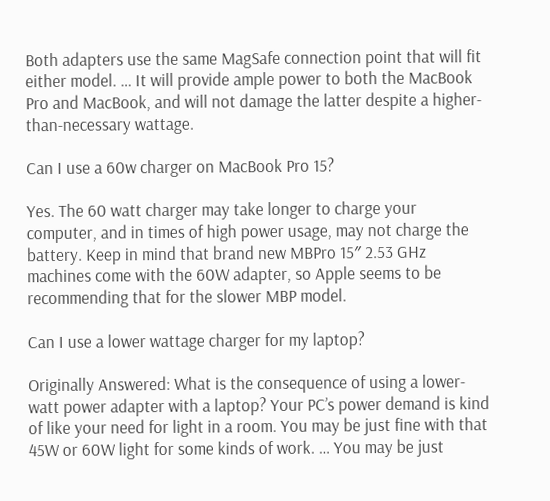Both adapters use the same MagSafe connection point that will fit either model. … It will provide ample power to both the MacBook Pro and MacBook, and will not damage the latter despite a higher-than-necessary wattage.

Can I use a 60w charger on MacBook Pro 15?

Yes. The 60 watt charger may take longer to charge your computer, and in times of high power usage, may not charge the battery. Keep in mind that brand new MBPro 15″ 2.53 GHz machines come with the 60W adapter, so Apple seems to be recommending that for the slower MBP model.

Can I use a lower wattage charger for my laptop?

Originally Answered: What is the consequence of using a lower-watt power adapter with a laptop? Your PC’s power demand is kind of like your need for light in a room. You may be just fine with that 45W or 60W light for some kinds of work. … You may be just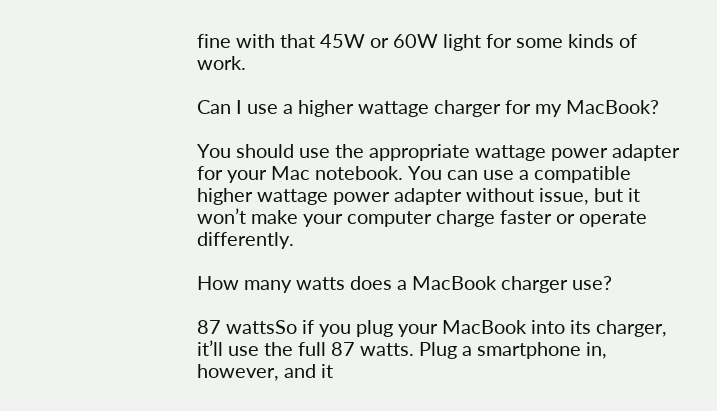fine with that 45W or 60W light for some kinds of work.

Can I use a higher wattage charger for my MacBook?

You should use the appropriate wattage power adapter for your Mac notebook. You can use a compatible higher wattage power adapter without issue, but it won’t make your computer charge faster or operate differently.

How many watts does a MacBook charger use?

87 wattsSo if you plug your MacBook into its charger, it’ll use the full 87 watts. Plug a smartphone in, however, and it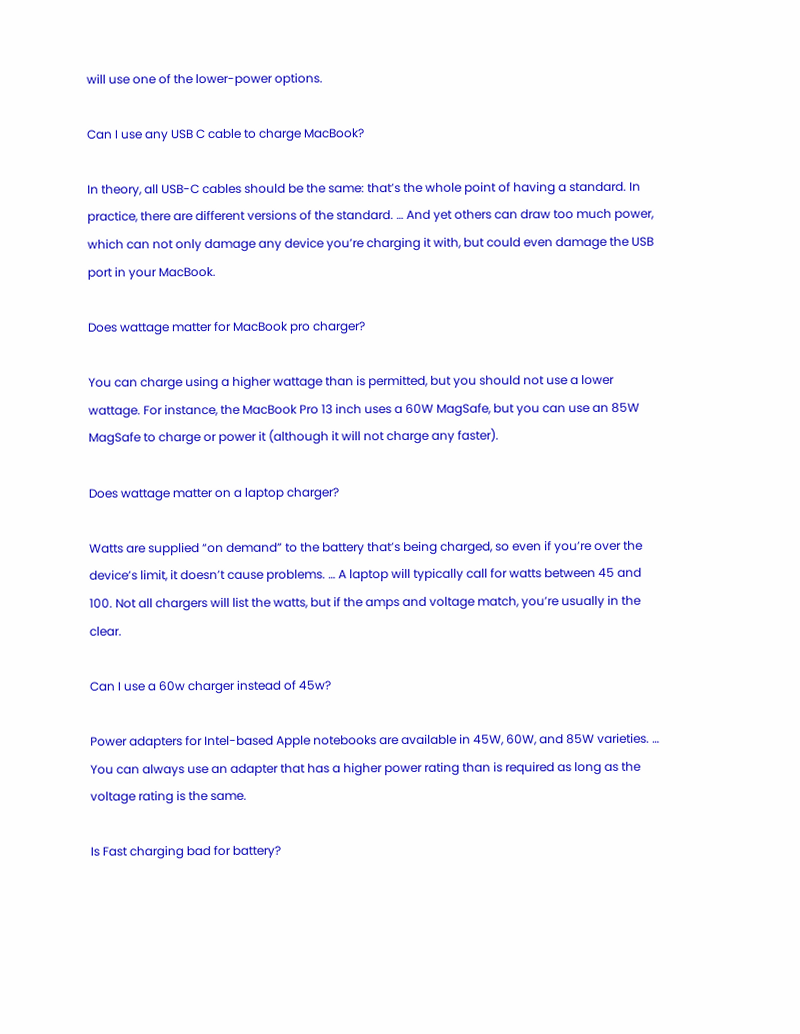will use one of the lower-power options.

Can I use any USB C cable to charge MacBook?

In theory, all USB-C cables should be the same: that’s the whole point of having a standard. In practice, there are different versions of the standard. … And yet others can draw too much power, which can not only damage any device you’re charging it with, but could even damage the USB port in your MacBook.

Does wattage matter for MacBook pro charger?

You can charge using a higher wattage than is permitted, but you should not use a lower wattage. For instance, the MacBook Pro 13 inch uses a 60W MagSafe, but you can use an 85W MagSafe to charge or power it (although it will not charge any faster).

Does wattage matter on a laptop charger?

Watts are supplied “on demand” to the battery that’s being charged, so even if you’re over the device’s limit, it doesn’t cause problems. … A laptop will typically call for watts between 45 and 100. Not all chargers will list the watts, but if the amps and voltage match, you’re usually in the clear.

Can I use a 60w charger instead of 45w?

Power adapters for Intel-based Apple notebooks are available in 45W, 60W, and 85W varieties. … You can always use an adapter that has a higher power rating than is required as long as the voltage rating is the same.

Is Fast charging bad for battery?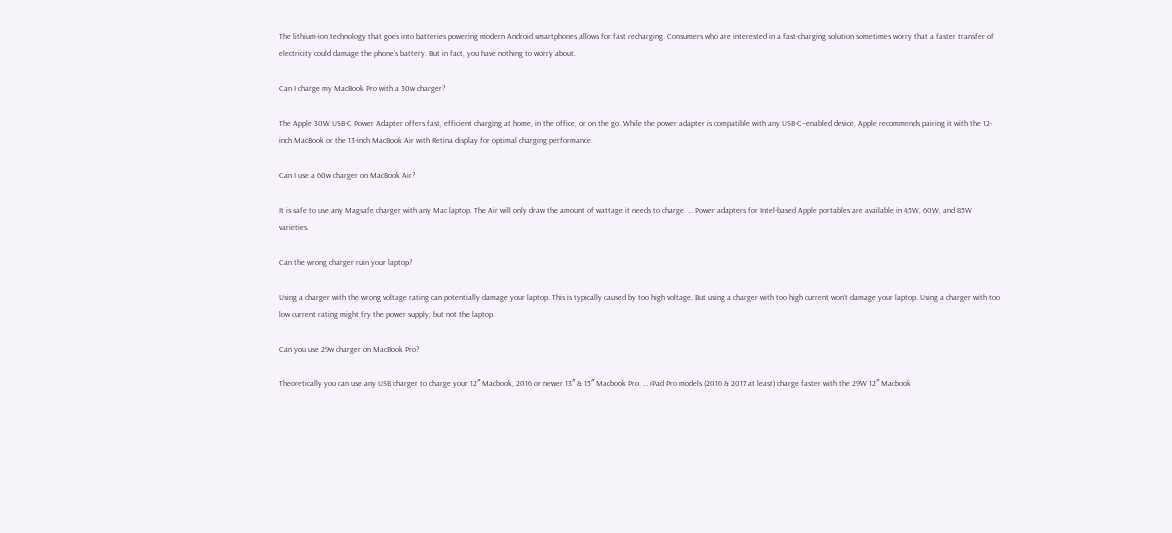The lithium-ion technology that goes into batteries powering modern Android smartphones allows for fast recharging. Consumers who are interested in a fast-charging solution sometimes worry that a faster transfer of electricity could damage the phone’s battery. But in fact, you have nothing to worry about.

Can I charge my MacBook Pro with a 30w charger?

The Apple 30W USB‑C Power Adapter offers fast, efficient charging at home, in the office, or on the go. While the power adapter is compatible with any USB‑C–enabled device, Apple recommends pairing it with the 12-inch MacBook or the 13-inch MacBook Air with Retina display for optimal charging performance.

Can I use a 60w charger on MacBook Air?

It is safe to use any Magsafe charger with any Mac laptop. The Air will only draw the amount of wattage it needs to charge. … Power adapters for Intel-based Apple portables are available in 45W, 60W, and 85W varieties.

Can the wrong charger ruin your laptop?

Using a charger with the wrong voltage rating can potentially damage your laptop. This is typically caused by too high voltage. But using a charger with too high current won’t damage your laptop. Using a charger with too low current rating might fry the power supply, but not the laptop.

Can you use 29w charger on MacBook Pro?

Theoretically you can use any USB charger to charge your 12″ Macbook, 2016 or newer 13″ & 15″ Macbook Pro. … iPad Pro models (2016 & 2017 at least) charge faster with the 29W 12″ Macbook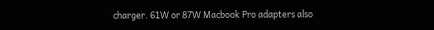charger. 61W or 87W Macbook Pro adapters also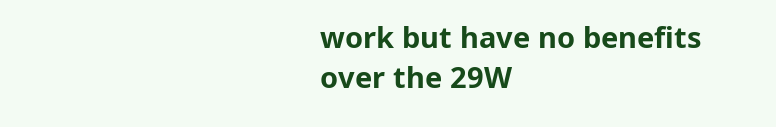work but have no benefits over the 29W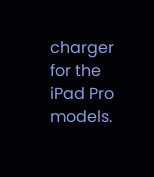charger for the iPad Pro models.